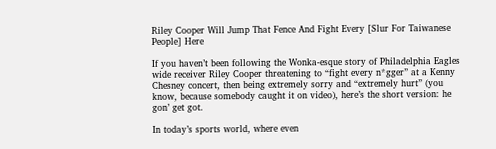Riley Cooper Will Jump That Fence And Fight Every [Slur For Taiwanese People] Here

If you haven’t been following the Wonka-esque story of Philadelphia Eagles wide receiver Riley Cooper threatening to “fight every n*gger” at a Kenny Chesney concert, then being extremely sorry and “extremely hurt” (you know, because somebody caught it on video), here’s the short version: he gon’ get got.

In today’s sports world, where even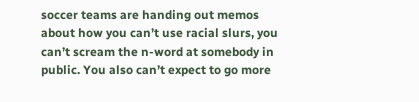soccer teams are handing out memos about how you can’t use racial slurs, you can’t scream the n-word at somebody in public. You also can’t expect to go more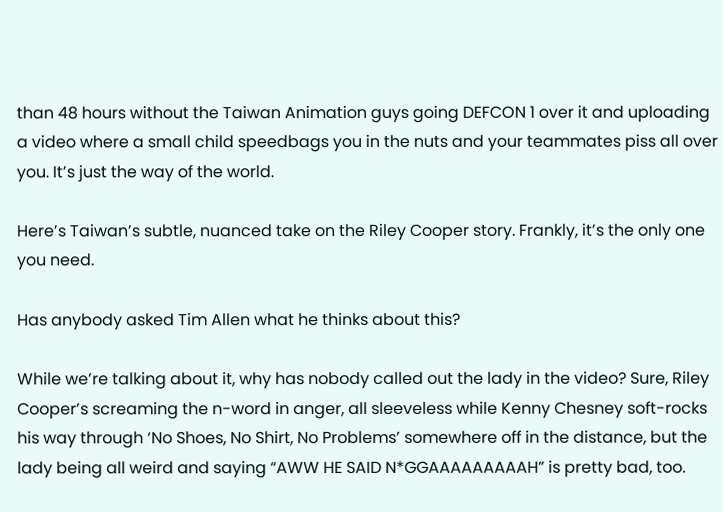than 48 hours without the Taiwan Animation guys going DEFCON 1 over it and uploading a video where a small child speedbags you in the nuts and your teammates piss all over you. It’s just the way of the world.

Here’s Taiwan’s subtle, nuanced take on the Riley Cooper story. Frankly, it’s the only one you need.

Has anybody asked Tim Allen what he thinks about this?

While we’re talking about it, why has nobody called out the lady in the video? Sure, Riley Cooper’s screaming the n-word in anger, all sleeveless while Kenny Chesney soft-rocks his way through ‘No Shoes, No Shirt, No Problems’ somewhere off in the distance, but the lady being all weird and saying “AWW HE SAID N*GGAAAAAAAAAH” is pretty bad, too.